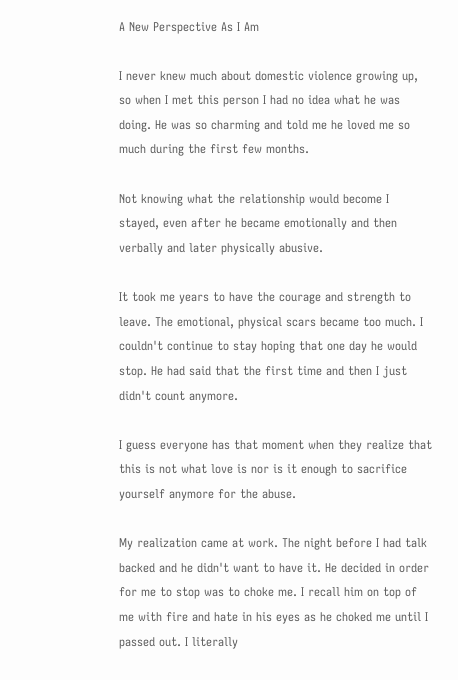A New Perspective As I Am

I never knew much about domestic violence growing up, so when I met this person I had no idea what he was doing. He was so charming and told me he loved me so much during the first few months.

Not knowing what the relationship would become I stayed, even after he became emotionally and then verbally and later physically abusive.

It took me years to have the courage and strength to leave. The emotional, physical scars became too much. I couldn't continue to stay hoping that one day he would stop. He had said that the first time and then I just didn't count anymore.

I guess everyone has that moment when they realize that this is not what love is nor is it enough to sacrifice yourself anymore for the abuse.

My realization came at work. The night before I had talk backed and he didn't want to have it. He decided in order for me to stop was to choke me. I recall him on top of me with fire and hate in his eyes as he choked me until I passed out. I literally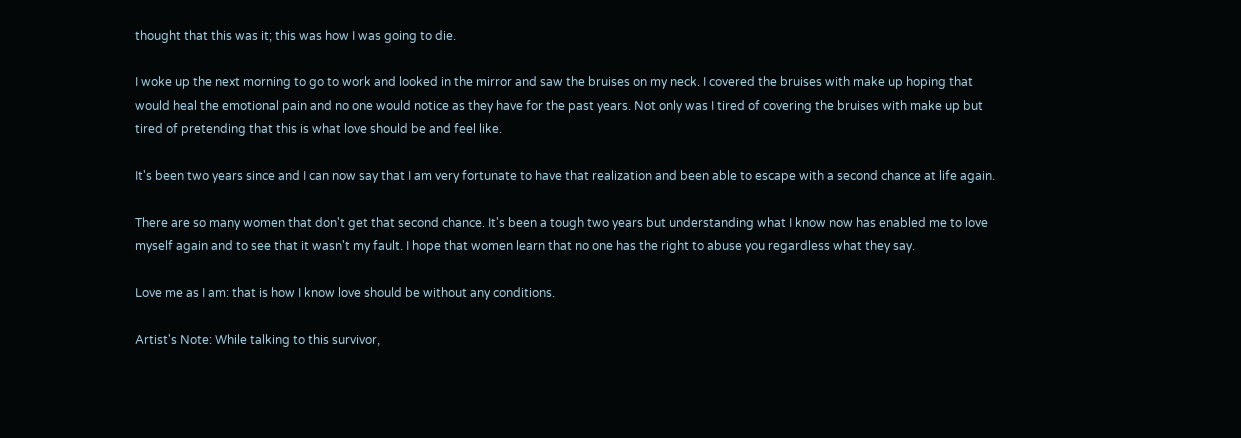thought that this was it; this was how I was going to die.

I woke up the next morning to go to work and looked in the mirror and saw the bruises on my neck. I covered the bruises with make up hoping that would heal the emotional pain and no one would notice as they have for the past years. Not only was I tired of covering the bruises with make up but tired of pretending that this is what love should be and feel like.

It's been two years since and I can now say that I am very fortunate to have that realization and been able to escape with a second chance at life again.

There are so many women that don't get that second chance. It's been a tough two years but understanding what I know now has enabled me to love myself again and to see that it wasn't my fault. I hope that women learn that no one has the right to abuse you regardless what they say.

Love me as I am: that is how I know love should be without any conditions.

Artist's Note: While talking to this survivor,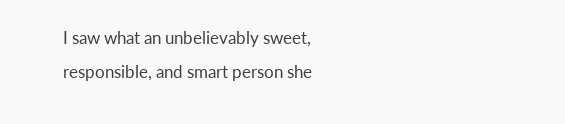I saw what an unbelievably sweet, responsible, and smart person she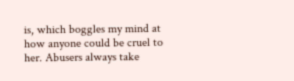is, which boggles my mind at how anyone could be cruel to her. Abusers always take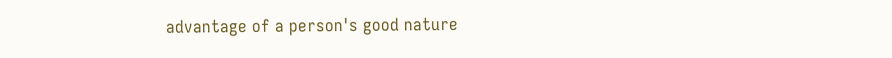advantage of a person's good nature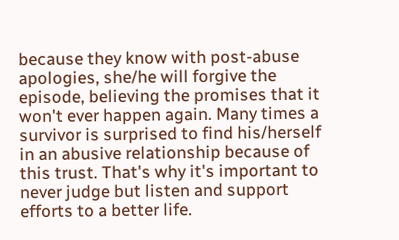because they know with post-abuse apologies, she/he will forgive the episode, believing the promises that it won't ever happen again. Many times a survivor is surprised to find his/herself in an abusive relationship because of this trust. That's why it's important to never judge but listen and support efforts to a better life.